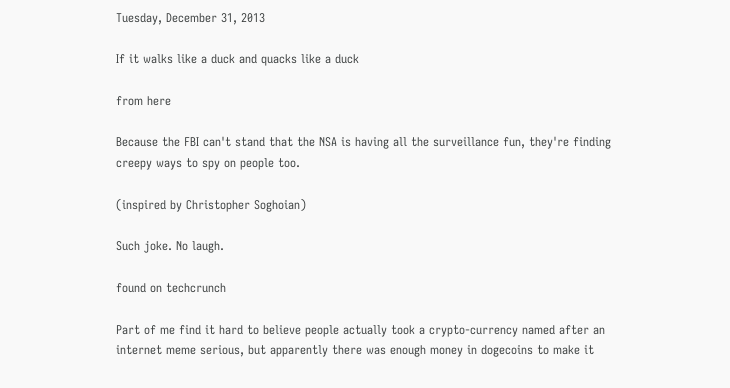Tuesday, December 31, 2013

If it walks like a duck and quacks like a duck

from here

Because the FBI can't stand that the NSA is having all the surveillance fun, they're finding creepy ways to spy on people too.

(inspired by Christopher Soghoian)

Such joke. No laugh.

found on techcrunch

Part of me find it hard to believe people actually took a crypto-currency named after an internet meme serious, but apparently there was enough money in dogecoins to make it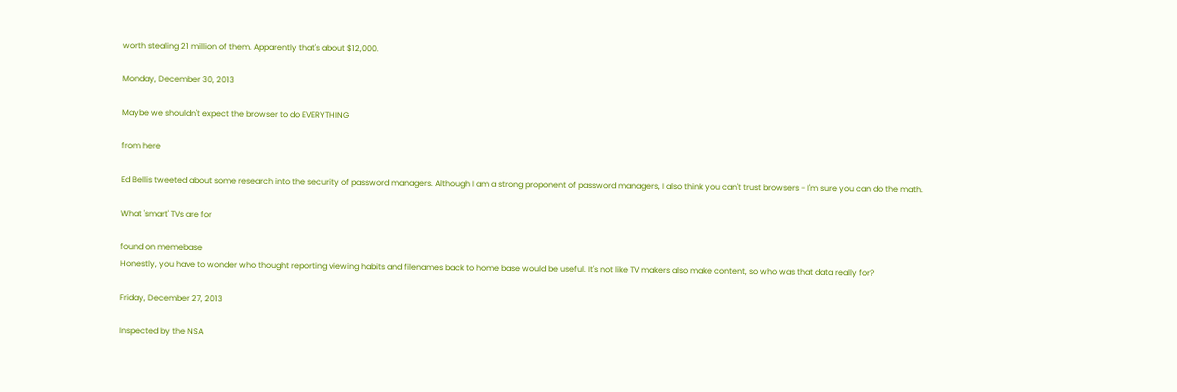worth stealing 21 million of them. Apparently that's about $12,000.

Monday, December 30, 2013

Maybe we shouldn't expect the browser to do EVERYTHING

from here

Ed Bellis tweeted about some research into the security of password managers. Although I am a strong proponent of password managers, I also think you can't trust browsers - I'm sure you can do the math.

What 'smart' TVs are for

found on memebase
Honestly, you have to wonder who thought reporting viewing habits and filenames back to home base would be useful. It's not like TV makers also make content, so who was that data really for?

Friday, December 27, 2013

Inspected by the NSA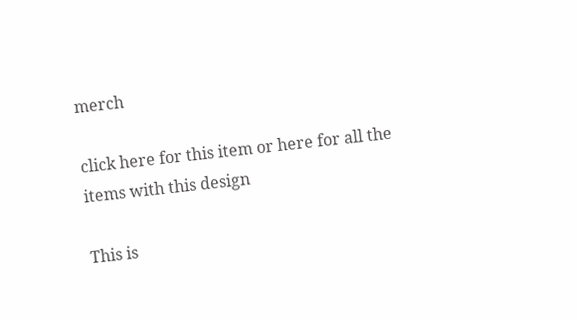merch

click here for this item or here for all the items with this design

This is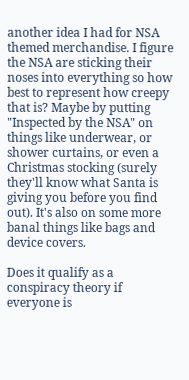another idea I had for NSA themed merchandise. I figure the NSA are sticking their noses into everything so how best to represent how creepy that is? Maybe by putting "Inspected by the NSA" on things like underwear, or shower curtains, or even a Christmas stocking (surely they'll know what Santa is giving you before you find out). It's also on some more banal things like bags and device covers.

Does it qualify as a conspiracy theory if everyone is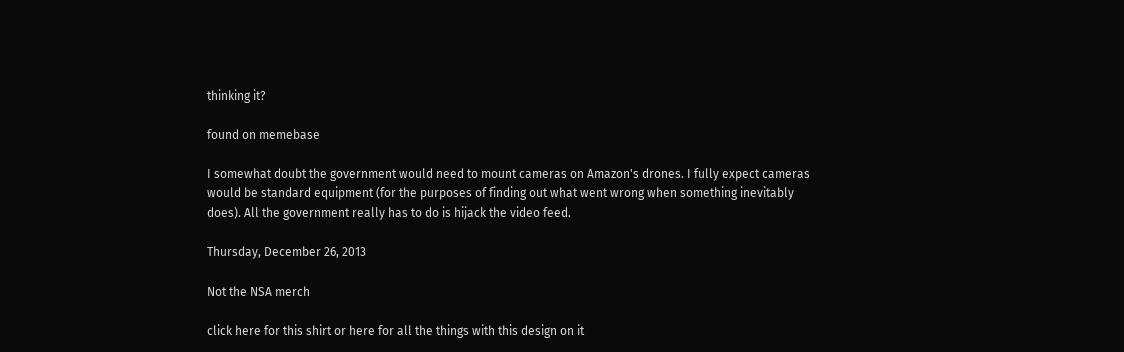thinking it?

found on memebase

I somewhat doubt the government would need to mount cameras on Amazon's drones. I fully expect cameras would be standard equipment (for the purposes of finding out what went wrong when something inevitably does). All the government really has to do is hijack the video feed.

Thursday, December 26, 2013

Not the NSA merch

click here for this shirt or here for all the things with this design on it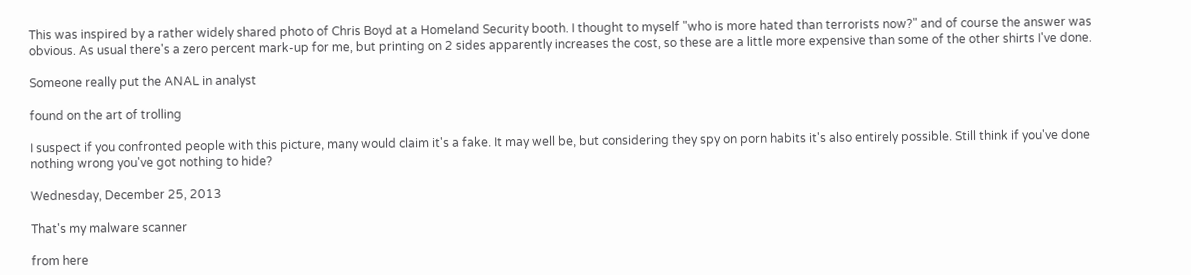This was inspired by a rather widely shared photo of Chris Boyd at a Homeland Security booth. I thought to myself "who is more hated than terrorists now?" and of course the answer was obvious. As usual there's a zero percent mark-up for me, but printing on 2 sides apparently increases the cost, so these are a little more expensive than some of the other shirts I've done.

Someone really put the ANAL in analyst

found on the art of trolling

I suspect if you confronted people with this picture, many would claim it's a fake. It may well be, but considering they spy on porn habits it's also entirely possible. Still think if you've done nothing wrong you've got nothing to hide?

Wednesday, December 25, 2013

That's my malware scanner

from here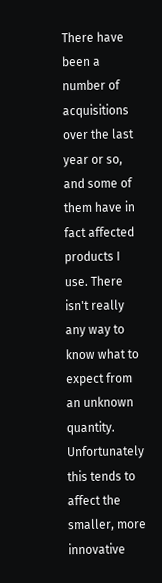There have been a number of acquisitions over the last year or so, and some of them have in fact affected products I use. There isn't really any way to know what to expect from an unknown quantity. Unfortunately this tends to affect the smaller, more innovative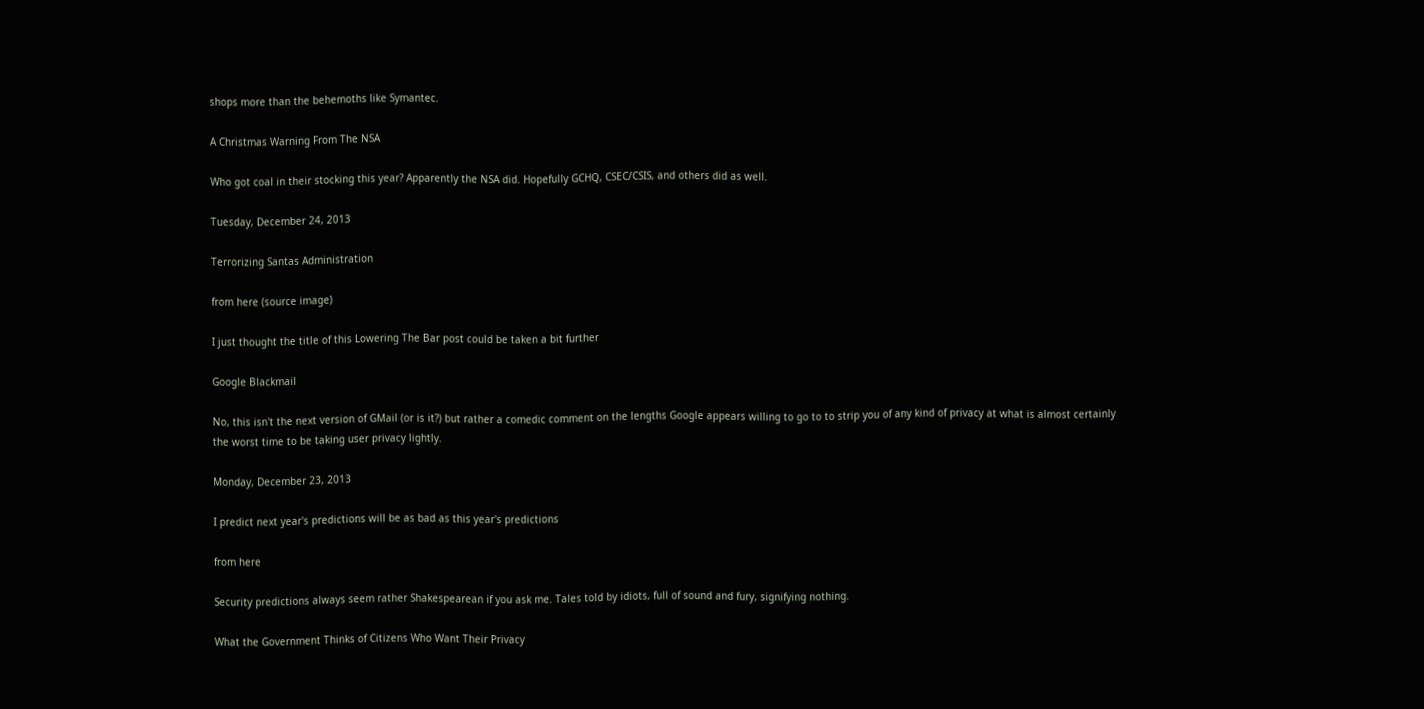shops more than the behemoths like Symantec.

A Christmas Warning From The NSA

Who got coal in their stocking this year? Apparently the NSA did. Hopefully GCHQ, CSEC/CSIS, and others did as well.

Tuesday, December 24, 2013

Terrorizing Santas Administration

from here (source image)

I just thought the title of this Lowering The Bar post could be taken a bit further

Google Blackmail

No, this isn't the next version of GMail (or is it?) but rather a comedic comment on the lengths Google appears willing to go to to strip you of any kind of privacy at what is almost certainly the worst time to be taking user privacy lightly.

Monday, December 23, 2013

I predict next year's predictions will be as bad as this year's predictions

from here

Security predictions always seem rather Shakespearean if you ask me. Tales told by idiots, full of sound and fury, signifying nothing.

What the Government Thinks of Citizens Who Want Their Privacy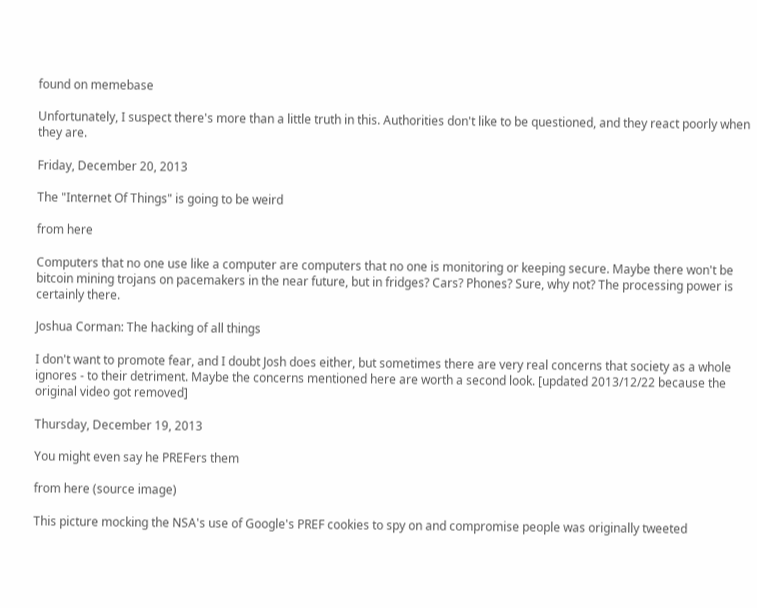found on memebase

Unfortunately, I suspect there's more than a little truth in this. Authorities don't like to be questioned, and they react poorly when they are.

Friday, December 20, 2013

The "Internet Of Things" is going to be weird

from here

Computers that no one use like a computer are computers that no one is monitoring or keeping secure. Maybe there won't be bitcoin mining trojans on pacemakers in the near future, but in fridges? Cars? Phones? Sure, why not? The processing power is certainly there.

Joshua Corman: The hacking of all things

I don't want to promote fear, and I doubt Josh does either, but sometimes there are very real concerns that society as a whole ignores - to their detriment. Maybe the concerns mentioned here are worth a second look. [updated 2013/12/22 because the original video got removed]

Thursday, December 19, 2013

You might even say he PREFers them

from here (source image)

This picture mocking the NSA's use of Google's PREF cookies to spy on and compromise people was originally tweeted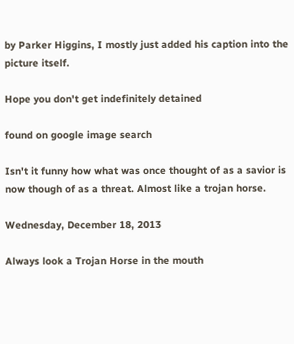by Parker Higgins, I mostly just added his caption into the picture itself.

Hope you don't get indefinitely detained

found on google image search

Isn't it funny how what was once thought of as a savior is now though of as a threat. Almost like a trojan horse.

Wednesday, December 18, 2013

Always look a Trojan Horse in the mouth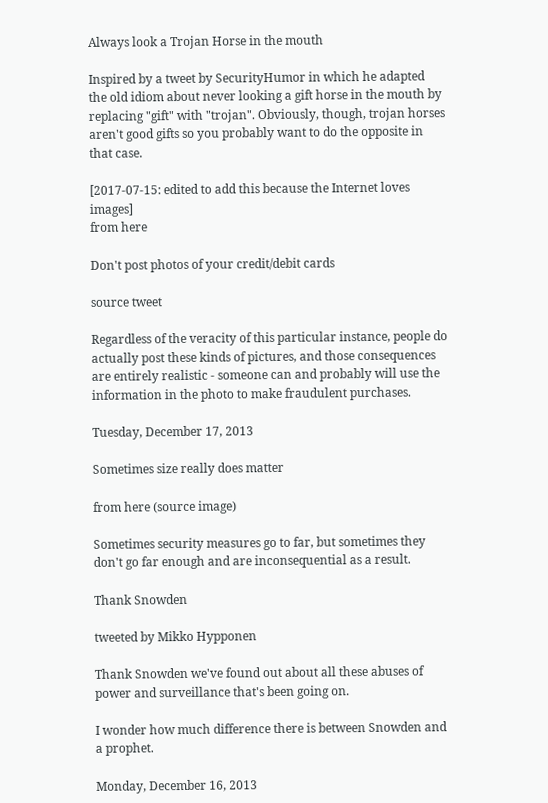Always look a Trojan Horse in the mouth

Inspired by a tweet by SecurityHumor in which he adapted the old idiom about never looking a gift horse in the mouth by replacing "gift" with "trojan". Obviously, though, trojan horses aren't good gifts so you probably want to do the opposite in that case.

[2017-07-15: edited to add this because the Internet loves images]
from here

Don't post photos of your credit/debit cards

source tweet

Regardless of the veracity of this particular instance, people do actually post these kinds of pictures, and those consequences are entirely realistic - someone can and probably will use the information in the photo to make fraudulent purchases.

Tuesday, December 17, 2013

Sometimes size really does matter

from here (source image)

Sometimes security measures go to far, but sometimes they don't go far enough and are inconsequential as a result.

Thank Snowden

tweeted by Mikko Hypponen

Thank Snowden we've found out about all these abuses of power and surveillance that's been going on.

I wonder how much difference there is between Snowden and a prophet.

Monday, December 16, 2013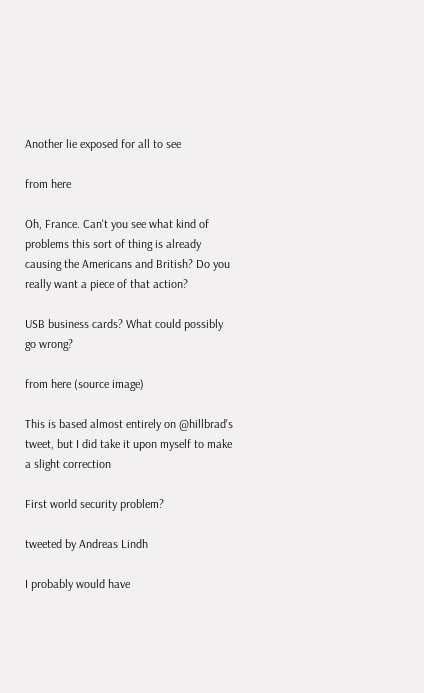Another lie exposed for all to see

from here

Oh, France. Can't you see what kind of problems this sort of thing is already causing the Americans and British? Do you really want a piece of that action?

USB business cards? What could possibly go wrong?

from here (source image)

This is based almost entirely on @hillbrad's tweet, but I did take it upon myself to make a slight correction

First world security problem?

tweeted by Andreas Lindh

I probably would have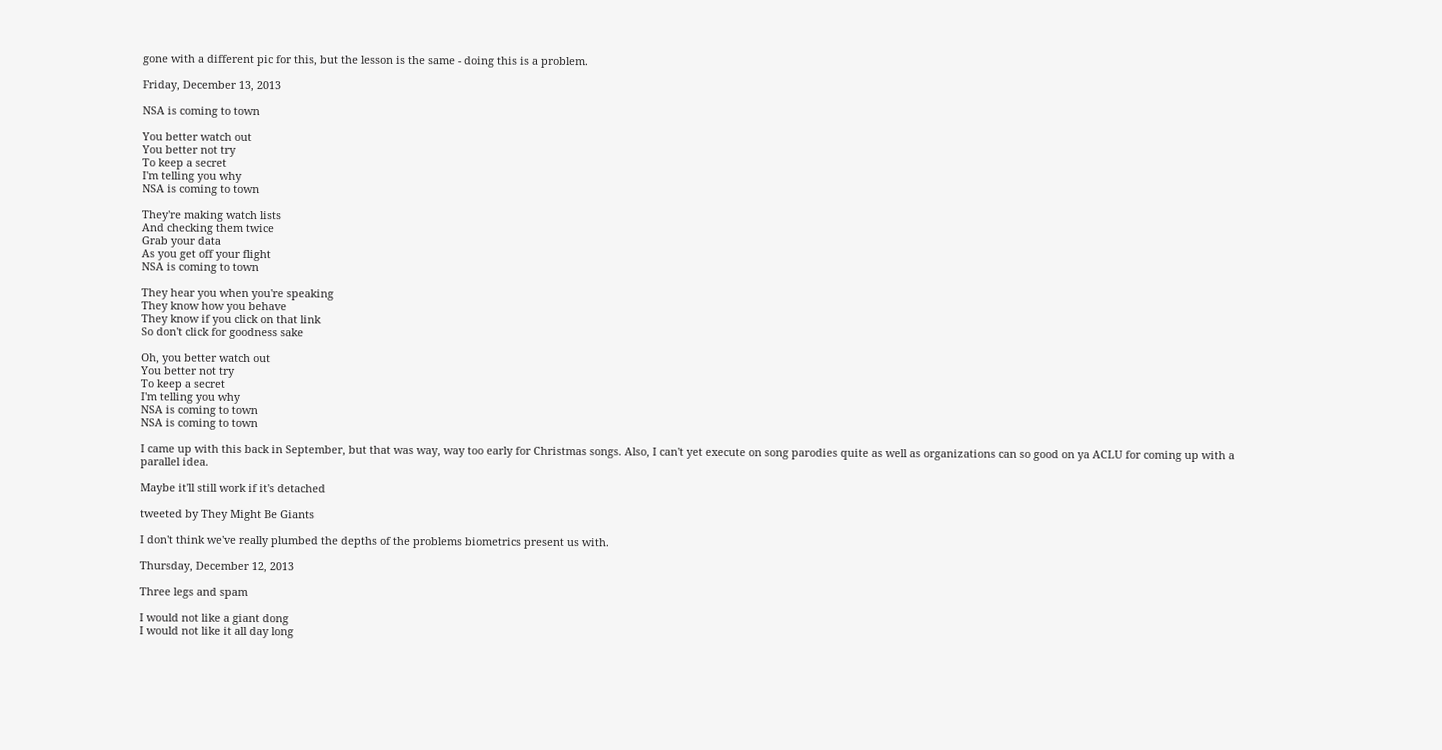gone with a different pic for this, but the lesson is the same - doing this is a problem.

Friday, December 13, 2013

NSA is coming to town

You better watch out
You better not try
To keep a secret
I'm telling you why
NSA is coming to town

They're making watch lists
And checking them twice
Grab your data
As you get off your flight
NSA is coming to town

They hear you when you're speaking
They know how you behave
They know if you click on that link
So don't click for goodness sake

Oh, you better watch out
You better not try
To keep a secret
I'm telling you why
NSA is coming to town
NSA is coming to town

I came up with this back in September, but that was way, way too early for Christmas songs. Also, I can't yet execute on song parodies quite as well as organizations can so good on ya ACLU for coming up with a parallel idea.

Maybe it'll still work if it's detached

tweeted by They Might Be Giants

I don't think we've really plumbed the depths of the problems biometrics present us with.

Thursday, December 12, 2013

Three legs and spam

I would not like a giant dong
I would not like it all day long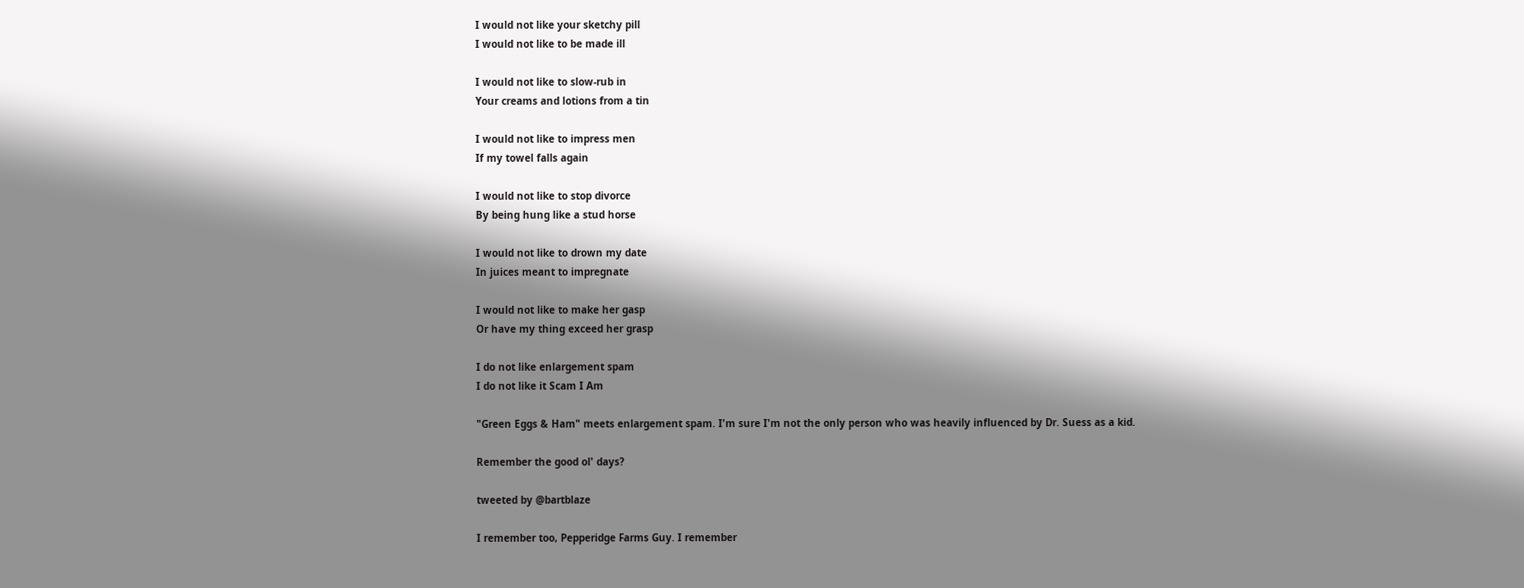I would not like your sketchy pill
I would not like to be made ill

I would not like to slow-rub in
Your creams and lotions from a tin

I would not like to impress men
If my towel falls again

I would not like to stop divorce
By being hung like a stud horse

I would not like to drown my date
In juices meant to impregnate

I would not like to make her gasp
Or have my thing exceed her grasp

I do not like enlargement spam
I do not like it Scam I Am

"Green Eggs & Ham" meets enlargement spam. I'm sure I'm not the only person who was heavily influenced by Dr. Suess as a kid.

Remember the good ol' days?

tweeted by @bartblaze

I remember too, Pepperidge Farms Guy. I remember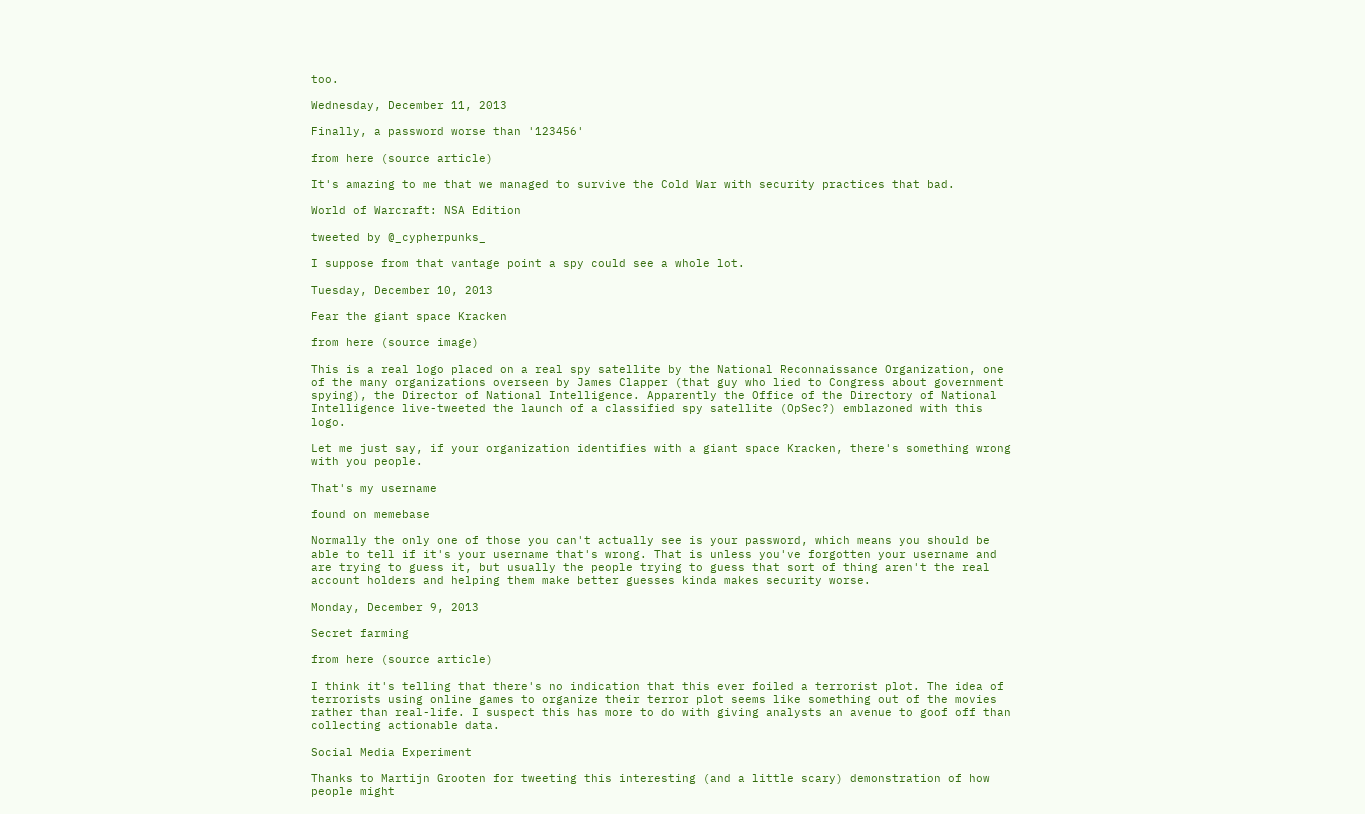too.

Wednesday, December 11, 2013

Finally, a password worse than '123456'

from here (source article)

It's amazing to me that we managed to survive the Cold War with security practices that bad.

World of Warcraft: NSA Edition

tweeted by @_cypherpunks_

I suppose from that vantage point a spy could see a whole lot.

Tuesday, December 10, 2013

Fear the giant space Kracken

from here (source image)

This is a real logo placed on a real spy satellite by the National Reconnaissance Organization, one of the many organizations overseen by James Clapper (that guy who lied to Congress about government spying), the Director of National Intelligence. Apparently the Office of the Directory of National Intelligence live-tweeted the launch of a classified spy satellite (OpSec?) emblazoned with this logo.

Let me just say, if your organization identifies with a giant space Kracken, there's something wrong with you people.

That's my username

found on memebase

Normally the only one of those you can't actually see is your password, which means you should be able to tell if it's your username that's wrong. That is unless you've forgotten your username and are trying to guess it, but usually the people trying to guess that sort of thing aren't the real account holders and helping them make better guesses kinda makes security worse.

Monday, December 9, 2013

Secret farming

from here (source article)

I think it's telling that there's no indication that this ever foiled a terrorist plot. The idea of terrorists using online games to organize their terror plot seems like something out of the movies rather than real-life. I suspect this has more to do with giving analysts an avenue to goof off than collecting actionable data.

Social Media Experiment

Thanks to Martijn Grooten for tweeting this interesting (and a little scary) demonstration of how people might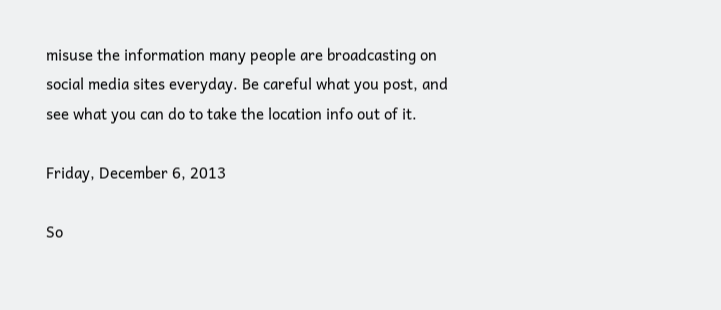misuse the information many people are broadcasting on social media sites everyday. Be careful what you post, and see what you can do to take the location info out of it.

Friday, December 6, 2013

So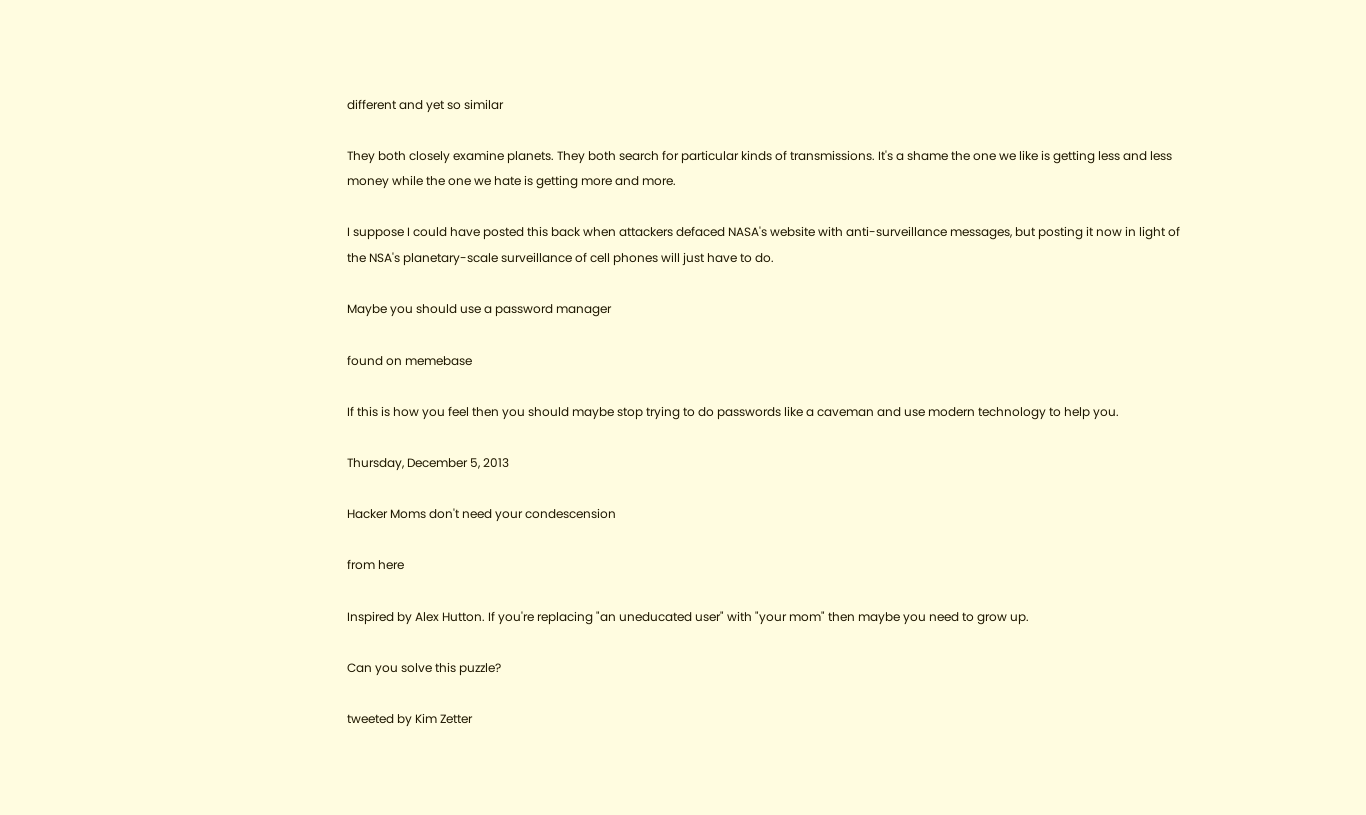different and yet so similar

They both closely examine planets. They both search for particular kinds of transmissions. It's a shame the one we like is getting less and less money while the one we hate is getting more and more.

I suppose I could have posted this back when attackers defaced NASA's website with anti-surveillance messages, but posting it now in light of the NSA's planetary-scale surveillance of cell phones will just have to do.

Maybe you should use a password manager

found on memebase

If this is how you feel then you should maybe stop trying to do passwords like a caveman and use modern technology to help you.

Thursday, December 5, 2013

Hacker Moms don't need your condescension

from here

Inspired by Alex Hutton. If you're replacing "an uneducated user" with "your mom" then maybe you need to grow up.

Can you solve this puzzle?

tweeted by Kim Zetter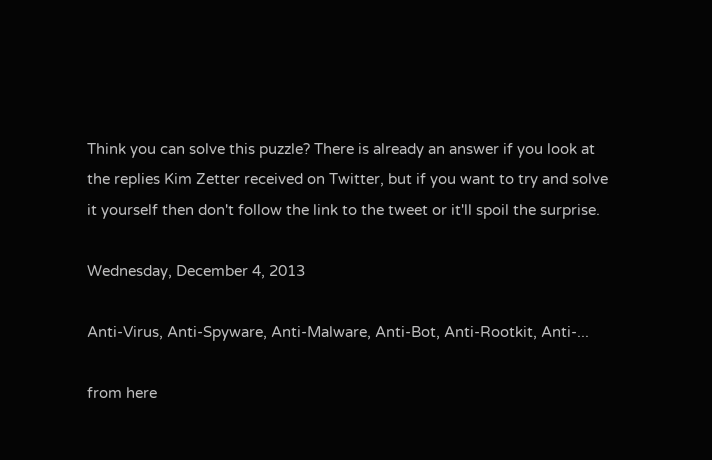Think you can solve this puzzle? There is already an answer if you look at the replies Kim Zetter received on Twitter, but if you want to try and solve it yourself then don't follow the link to the tweet or it'll spoil the surprise.

Wednesday, December 4, 2013

Anti-Virus, Anti-Spyware, Anti-Malware, Anti-Bot, Anti-Rootkit, Anti-...

from here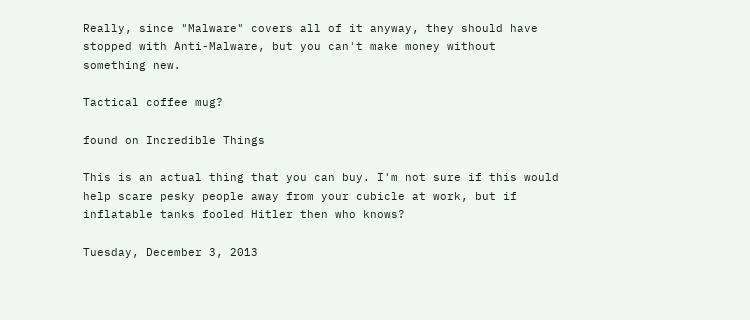Really, since "Malware" covers all of it anyway, they should have stopped with Anti-Malware, but you can't make money without something new.

Tactical coffee mug?

found on Incredible Things

This is an actual thing that you can buy. I'm not sure if this would help scare pesky people away from your cubicle at work, but if inflatable tanks fooled Hitler then who knows?

Tuesday, December 3, 2013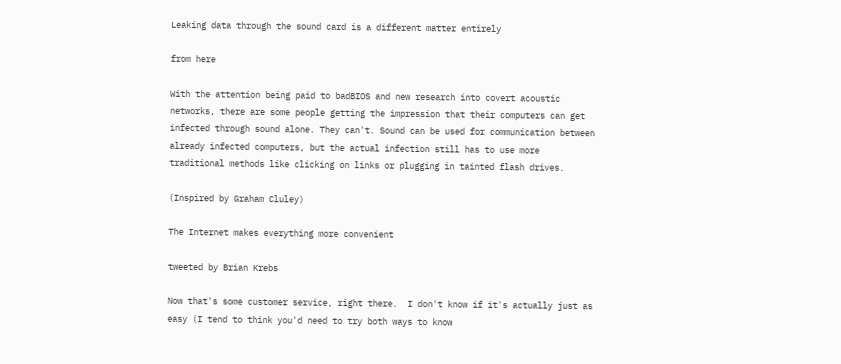Leaking data through the sound card is a different matter entirely

from here

With the attention being paid to badBIOS and new research into covert acoustic networks, there are some people getting the impression that their computers can get infected through sound alone. They can't. Sound can be used for communication between already infected computers, but the actual infection still has to use more traditional methods like clicking on links or plugging in tainted flash drives.

(Inspired by Graham Cluley)

The Internet makes everything more convenient

tweeted by Brian Krebs

Now that's some customer service, right there.  I don't know if it's actually just as easy (I tend to think you'd need to try both ways to know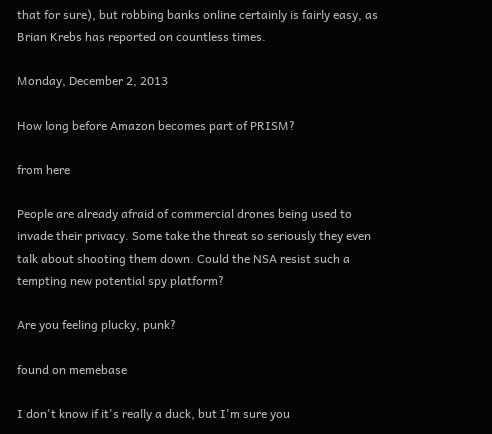that for sure), but robbing banks online certainly is fairly easy, as Brian Krebs has reported on countless times.

Monday, December 2, 2013

How long before Amazon becomes part of PRISM?

from here

People are already afraid of commercial drones being used to invade their privacy. Some take the threat so seriously they even talk about shooting them down. Could the NSA resist such a tempting new potential spy platform?

Are you feeling plucky, punk?

found on memebase

I don't know if it's really a duck, but I'm sure you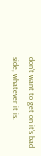don't want to get on it's bad side, whatever it is.